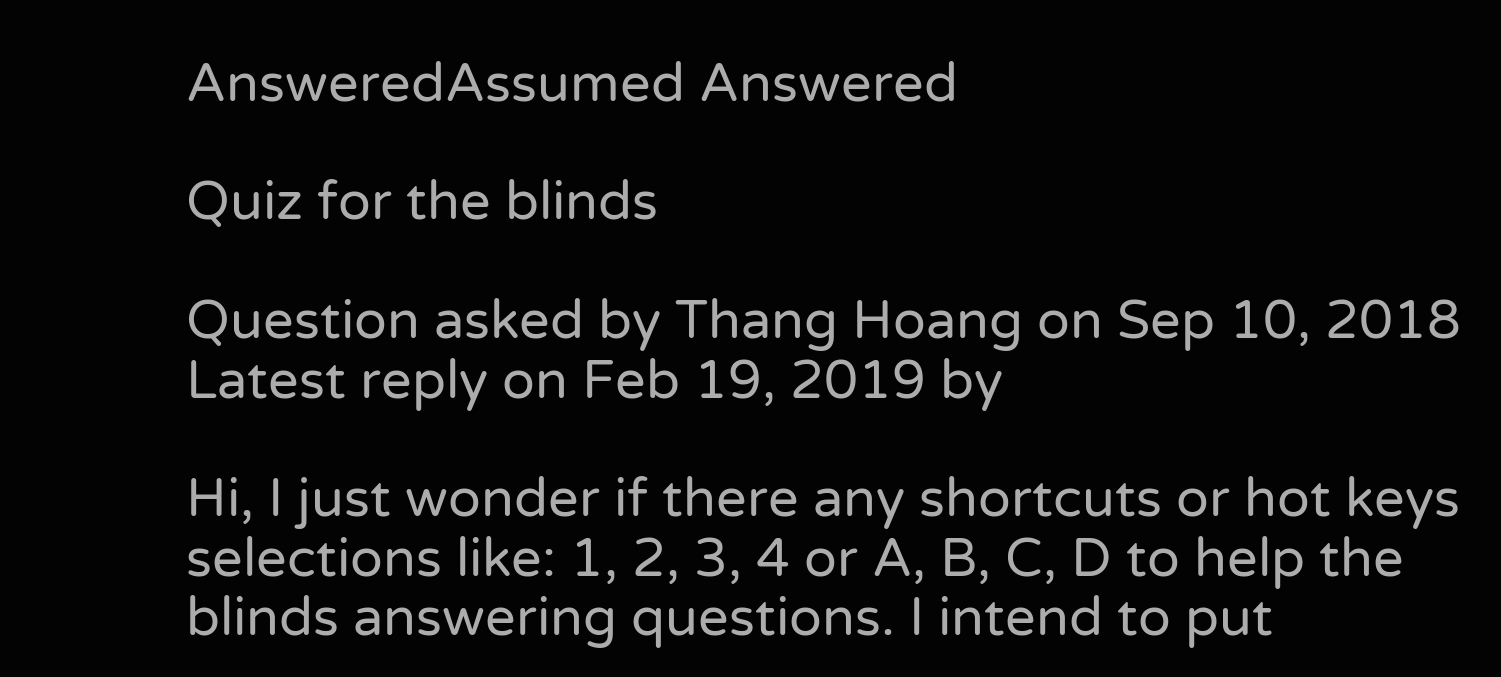AnsweredAssumed Answered

Quiz for the blinds

Question asked by Thang Hoang on Sep 10, 2018
Latest reply on Feb 19, 2019 by

Hi, I just wonder if there any shortcuts or hot keys selections like: 1, 2, 3, 4 or A, B, C, D to help the blinds answering questions. I intend to put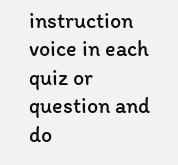instruction voice in each quiz or question and do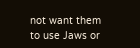not want them to use Jaws or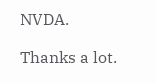NVDA.

Thanks a lot.